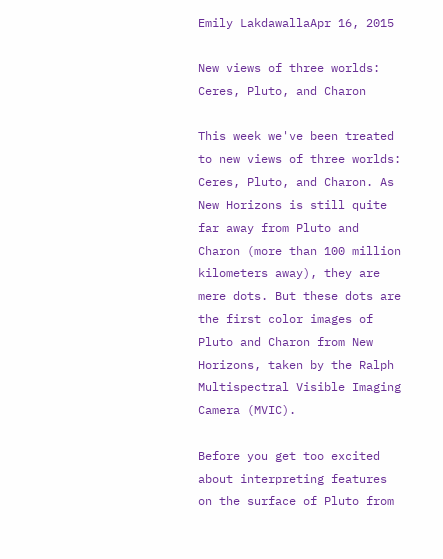Emily LakdawallaApr 16, 2015

New views of three worlds: Ceres, Pluto, and Charon

This week we've been treated to new views of three worlds: Ceres, Pluto, and Charon. As New Horizons is still quite far away from Pluto and Charon (more than 100 million kilometers away), they are mere dots. But these dots are the first color images of Pluto and Charon from New Horizons, taken by the Ralph Multispectral Visible Imaging Camera (MVIC).

Before you get too excited about interpreting features on the surface of Pluto from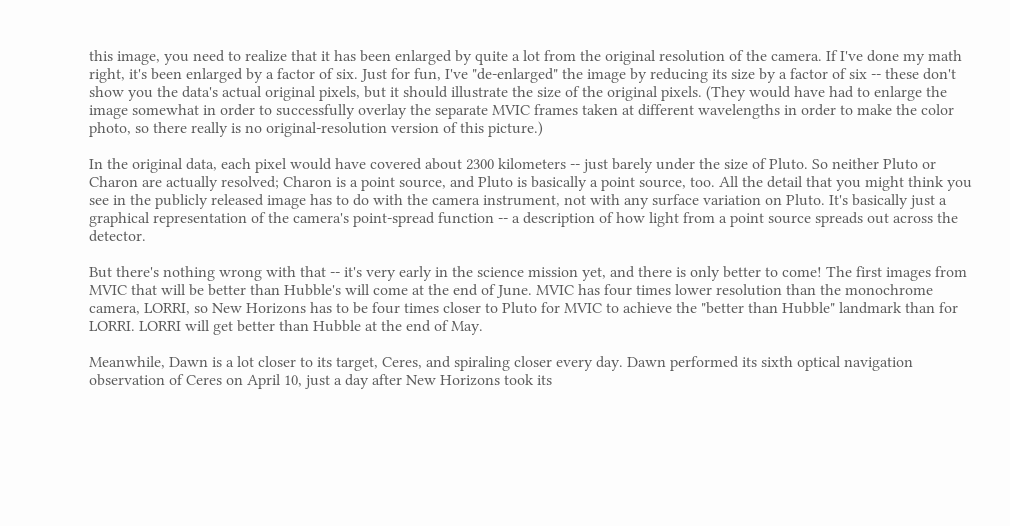this image, you need to realize that it has been enlarged by quite a lot from the original resolution of the camera. If I've done my math right, it's been enlarged by a factor of six. Just for fun, I've "de-enlarged" the image by reducing its size by a factor of six -- these don't show you the data's actual original pixels, but it should illustrate the size of the original pixels. (They would have had to enlarge the image somewhat in order to successfully overlay the separate MVIC frames taken at different wavelengths in order to make the color photo, so there really is no original-resolution version of this picture.)

In the original data, each pixel would have covered about 2300 kilometers -- just barely under the size of Pluto. So neither Pluto or Charon are actually resolved; Charon is a point source, and Pluto is basically a point source, too. All the detail that you might think you see in the publicly released image has to do with the camera instrument, not with any surface variation on Pluto. It's basically just a graphical representation of the camera's point-spread function -- a description of how light from a point source spreads out across the detector.

But there's nothing wrong with that -- it's very early in the science mission yet, and there is only better to come! The first images from MVIC that will be better than Hubble's will come at the end of June. MVIC has four times lower resolution than the monochrome camera, LORRI, so New Horizons has to be four times closer to Pluto for MVIC to achieve the "better than Hubble" landmark than for LORRI. LORRI will get better than Hubble at the end of May.

Meanwhile, Dawn is a lot closer to its target, Ceres, and spiraling closer every day. Dawn performed its sixth optical navigation observation of Ceres on April 10, just a day after New Horizons took its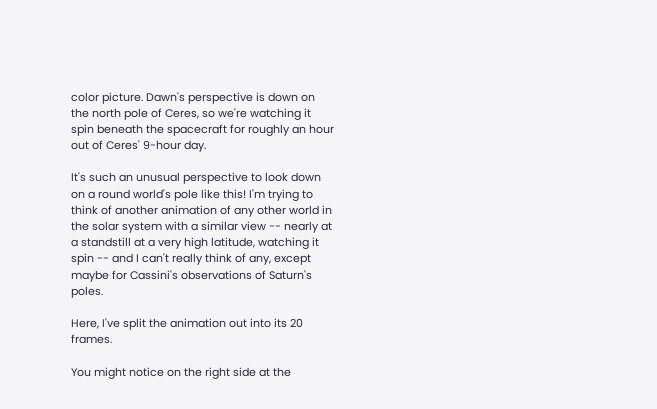color picture. Dawn's perspective is down on the north pole of Ceres, so we're watching it spin beneath the spacecraft for roughly an hour out of Ceres' 9-hour day.

It's such an unusual perspective to look down on a round world's pole like this! I'm trying to think of another animation of any other world in the solar system with a similar view -- nearly at a standstill at a very high latitude, watching it spin -- and I can't really think of any, except maybe for Cassini's observations of Saturn's poles.

Here, I've split the animation out into its 20 frames.

You might notice on the right side at the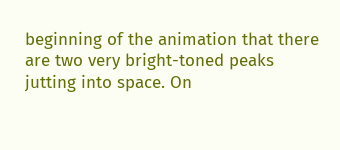beginning of the animation that there are two very bright-toned peaks jutting into space. On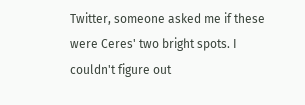Twitter, someone asked me if these were Ceres' two bright spots. I couldn't figure out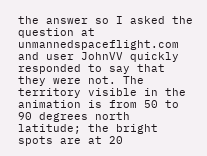the answer so I asked the question at unmannedspaceflight.com and user JohnVV quickly responded to say that they were not. The territory visible in the animation is from 50 to 90 degrees north latitude; the bright spots are at 20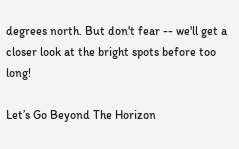degrees north. But don't fear -- we'll get a closer look at the bright spots before too long!

Let’s Go Beyond The Horizon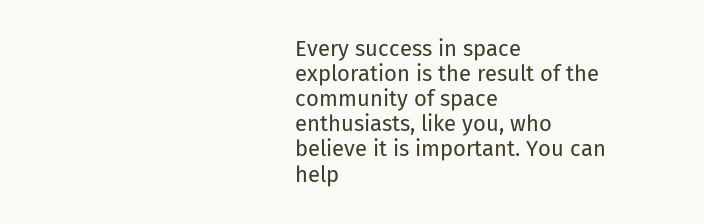Every success in space exploration is the result of the community of space enthusiasts, like you, who believe it is important. You can help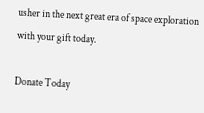usher in the next great era of space exploration with your gift today.

Donate Today